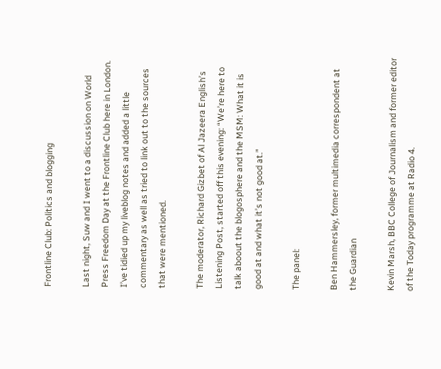Frontline Club: Politics and blogging

Last night, Suw and I went to a discussion on World Press Freedom Day at the Frontline Club here in London. I’ve tidied up my liveblog notes and added a little commentary as well as tried to link out to the sources that were mentioned.

The moderator, Richard Gizbet of Al Jazeera English’s Listening Post, started off this evening: “We’re here to talk aboout the blogosphere and the MSM: What it is good at and what it’s not good at.”

The panel:

Ben Hammersley, former multimedia correspondent at the Guardian

Kevin Marsh, BBC College of Journalism and former editor of the Today programme at Radio 4.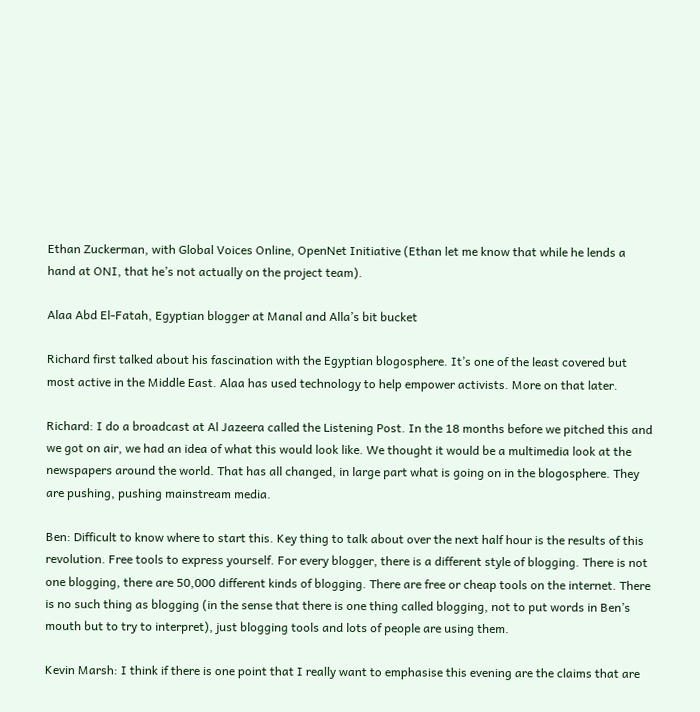Ethan Zuckerman, with Global Voices Online, OpenNet Initiative (Ethan let me know that while he lends a hand at ONI, that he’s not actually on the project team).

Alaa Abd El-Fatah, Egyptian blogger at Manal and Alla’s bit bucket

Richard first talked about his fascination with the Egyptian blogosphere. It’s one of the least covered but most active in the Middle East. Alaa has used technology to help empower activists. More on that later.

Richard: I do a broadcast at Al Jazeera called the Listening Post. In the 18 months before we pitched this and we got on air, we had an idea of what this would look like. We thought it would be a multimedia look at the newspapers around the world. That has all changed, in large part what is going on in the blogosphere. They are pushing, pushing mainstream media.

Ben: Difficult to know where to start this. Key thing to talk about over the next half hour is the results of this revolution. Free tools to express yourself. For every blogger, there is a different style of blogging. There is not one blogging, there are 50,000 different kinds of blogging. There are free or cheap tools on the internet. There is no such thing as blogging (in the sense that there is one thing called blogging, not to put words in Ben’s mouth but to try to interpret), just blogging tools and lots of people are using them.

Kevin Marsh: I think if there is one point that I really want to emphasise this evening are the claims that are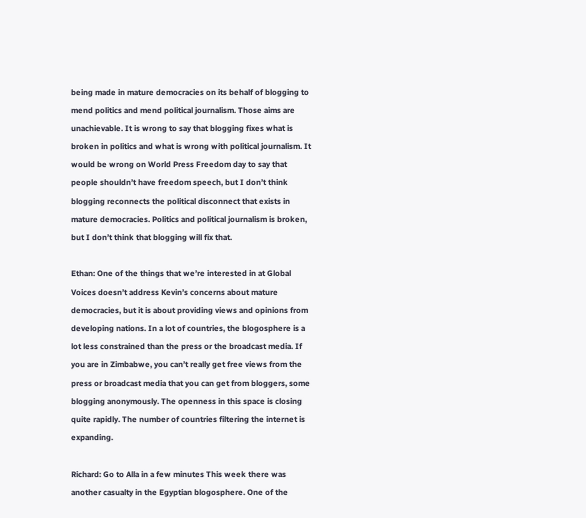being made in mature democracies on its behalf of blogging to mend politics and mend political journalism. Those aims are unachievable. It is wrong to say that blogging fixes what is broken in politics and what is wrong with political journalism. It would be wrong on World Press Freedom day to say that people shouldn’t have freedom speech, but I don’t think blogging reconnects the political disconnect that exists in mature democracies. Politics and political journalism is broken, but I don’t think that blogging will fix that.

Ethan: One of the things that we’re interested in at Global Voices doesn’t address Kevin’s concerns about mature democracies, but it is about providing views and opinions from developing nations. In a lot of countries, the blogosphere is a lot less constrained than the press or the broadcast media. If you are in Zimbabwe, you can’t really get free views from the press or broadcast media that you can get from bloggers, some blogging anonymously. The openness in this space is closing quite rapidly. The number of countries filtering the internet is expanding.

Richard: Go to Alla in a few minutes This week there was another casualty in the Egyptian blogosphere. One of the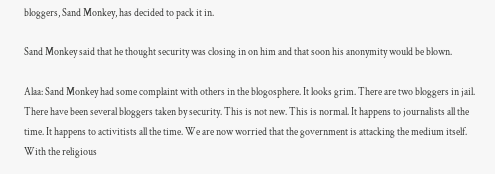bloggers, Sand Monkey, has decided to pack it in.

Sand Monkey said that he thought security was closing in on him and that soon his anonymity would be blown.

Alaa: Sand Monkey had some complaint with others in the blogosphere. It looks grim. There are two bloggers in jail. There have been several bloggers taken by security. This is not new. This is normal. It happens to journalists all the time. It happens to activitists all the time. We are now worried that the government is attacking the medium itself. With the religious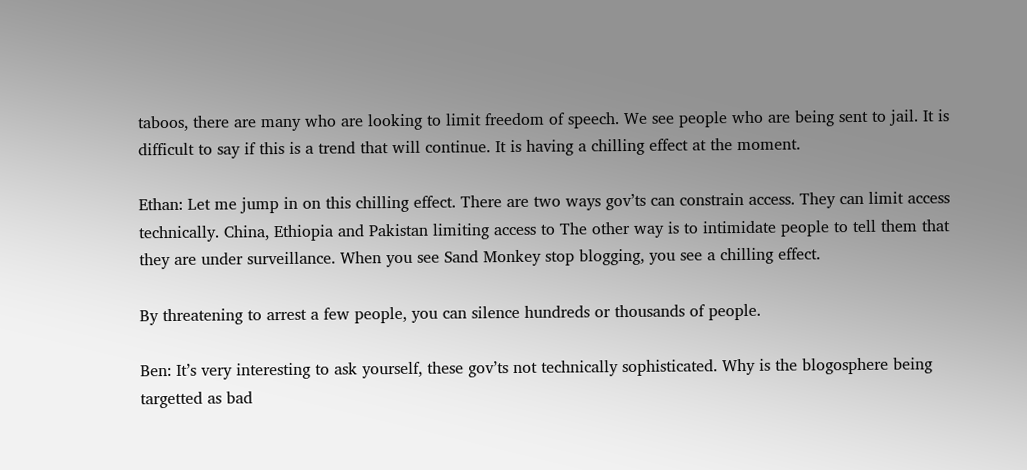taboos, there are many who are looking to limit freedom of speech. We see people who are being sent to jail. It is difficult to say if this is a trend that will continue. It is having a chilling effect at the moment.

Ethan: Let me jump in on this chilling effect. There are two ways gov’ts can constrain access. They can limit access technically. China, Ethiopia and Pakistan limiting access to The other way is to intimidate people to tell them that they are under surveillance. When you see Sand Monkey stop blogging, you see a chilling effect.

By threatening to arrest a few people, you can silence hundreds or thousands of people.

Ben: It’s very interesting to ask yourself, these gov’ts not technically sophisticated. Why is the blogosphere being targetted as bad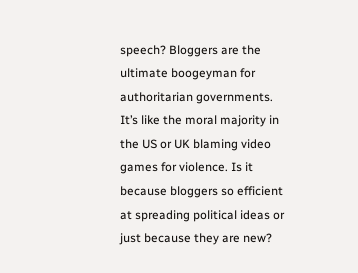speech? Bloggers are the ultimate boogeyman for authoritarian governments. It’s like the moral majority in the US or UK blaming video games for violence. Is it because bloggers so efficient at spreading political ideas or just because they are new?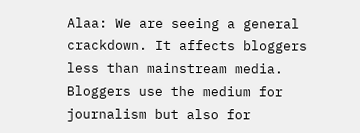Alaa: We are seeing a general crackdown. It affects bloggers less than mainstream media. Bloggers use the medium for journalism but also for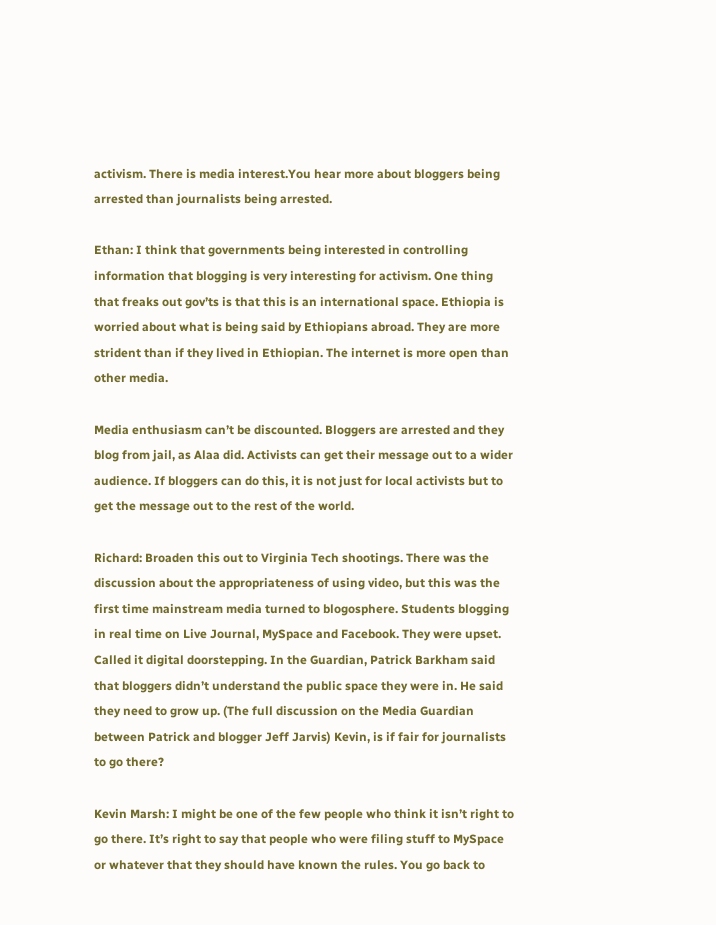activism. There is media interest.You hear more about bloggers being arrested than journalists being arrested.

Ethan: I think that governments being interested in controlling information that blogging is very interesting for activism. One thing that freaks out gov’ts is that this is an international space. Ethiopia is worried about what is being said by Ethiopians abroad. They are more strident than if they lived in Ethiopian. The internet is more open than other media.

Media enthusiasm can’t be discounted. Bloggers are arrested and they blog from jail, as Alaa did. Activists can get their message out to a wider audience. If bloggers can do this, it is not just for local activists but to get the message out to the rest of the world.

Richard: Broaden this out to Virginia Tech shootings. There was the discussion about the appropriateness of using video, but this was the first time mainstream media turned to blogosphere. Students blogging in real time on Live Journal, MySpace and Facebook. They were upset. Called it digital doorstepping. In the Guardian, Patrick Barkham said that bloggers didn’t understand the public space they were in. He said they need to grow up. (The full discussion on the Media Guardian between Patrick and blogger Jeff Jarvis) Kevin, is if fair for journalists to go there?

Kevin Marsh: I might be one of the few people who think it isn’t right to go there. It’s right to say that people who were filing stuff to MySpace or whatever that they should have known the rules. You go back to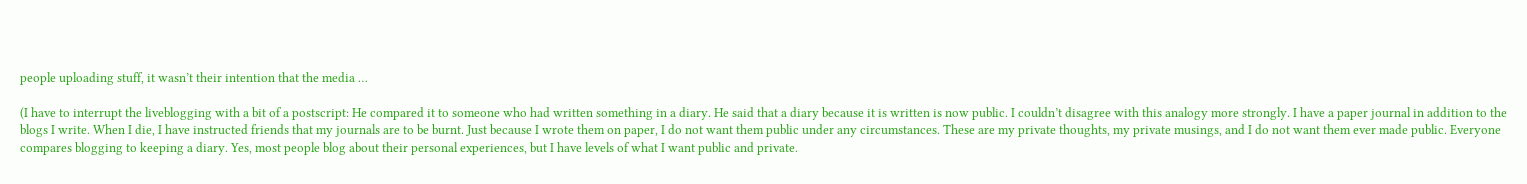people uploading stuff, it wasn’t their intention that the media …

(I have to interrupt the liveblogging with a bit of a postscript: He compared it to someone who had written something in a diary. He said that a diary because it is written is now public. I couldn’t disagree with this analogy more strongly. I have a paper journal in addition to the blogs I write. When I die, I have instructed friends that my journals are to be burnt. Just because I wrote them on paper, I do not want them public under any circumstances. These are my private thoughts, my private musings, and I do not want them ever made public. Everyone compares blogging to keeping a diary. Yes, most people blog about their personal experiences, but I have levels of what I want public and private.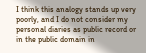I think this analogy stands up very poorly, and I do not consider my personal diaries as public record or in the public domain in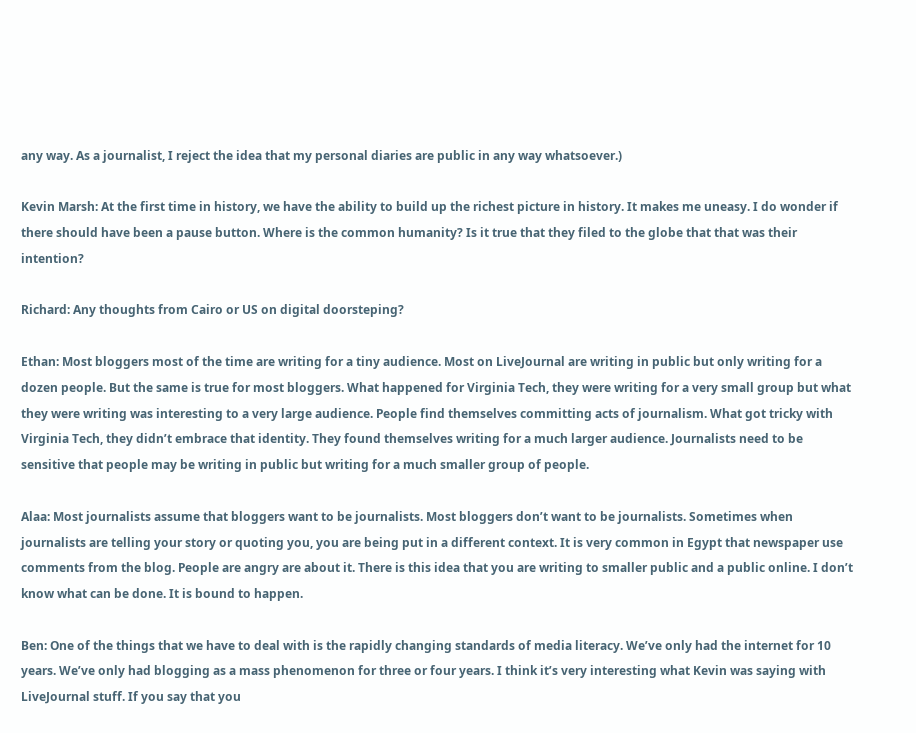any way. As a journalist, I reject the idea that my personal diaries are public in any way whatsoever.)

Kevin Marsh: At the first time in history, we have the ability to build up the richest picture in history. It makes me uneasy. I do wonder if there should have been a pause button. Where is the common humanity? Is it true that they filed to the globe that that was their intention?

Richard: Any thoughts from Cairo or US on digital doorsteping?

Ethan: Most bloggers most of the time are writing for a tiny audience. Most on LiveJournal are writing in public but only writing for a dozen people. But the same is true for most bloggers. What happened for Virginia Tech, they were writing for a very small group but what they were writing was interesting to a very large audience. People find themselves committing acts of journalism. What got tricky with Virginia Tech, they didn’t embrace that identity. They found themselves writing for a much larger audience. Journalists need to be sensitive that people may be writing in public but writing for a much smaller group of people.

Alaa: Most journalists assume that bloggers want to be journalists. Most bloggers don’t want to be journalists. Sometimes when journalists are telling your story or quoting you, you are being put in a different context. It is very common in Egypt that newspaper use comments from the blog. People are angry are about it. There is this idea that you are writing to smaller public and a public online. I don’t know what can be done. It is bound to happen.

Ben: One of the things that we have to deal with is the rapidly changing standards of media literacy. We’ve only had the internet for 10 years. We’ve only had blogging as a mass phenomenon for three or four years. I think it’s very interesting what Kevin was saying with LiveJournal stuff. If you say that you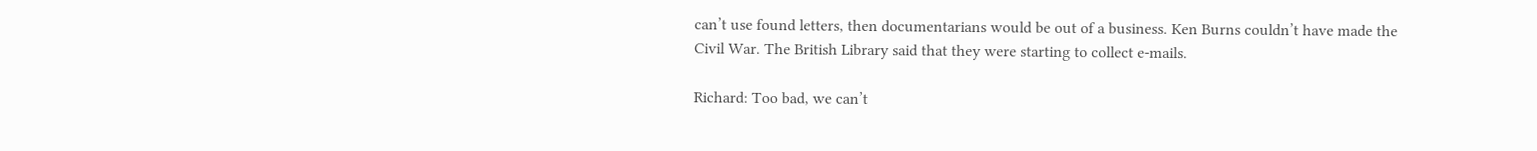can’t use found letters, then documentarians would be out of a business. Ken Burns couldn’t have made the Civil War. The British Library said that they were starting to collect e-mails.

Richard: Too bad, we can’t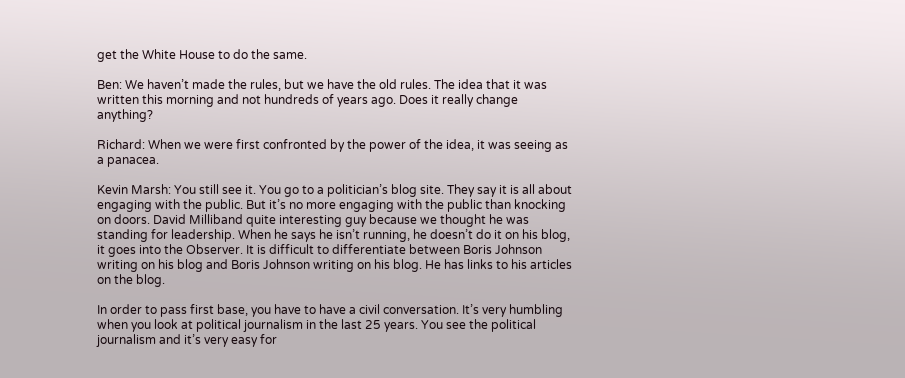get the White House to do the same.

Ben: We haven’t made the rules, but we have the old rules. The idea that it was written this morning and not hundreds of years ago. Does it really change anything?

Richard: When we were first confronted by the power of the idea, it was seeing as a panacea.

Kevin Marsh: You still see it. You go to a politician’s blog site. They say it is all about engaging with the public. But it’s no more engaging with the public than knocking on doors. David Milliband quite interesting guy because we thought he was standing for leadership. When he says he isn’t running, he doesn’t do it on his blog, it goes into the Observer. It is difficult to differentiate between Boris Johnson writing on his blog and Boris Johnson writing on his blog. He has links to his articles on the blog.

In order to pass first base, you have to have a civil conversation. It’s very humbling when you look at political journalism in the last 25 years. You see the political journalism and it’s very easy for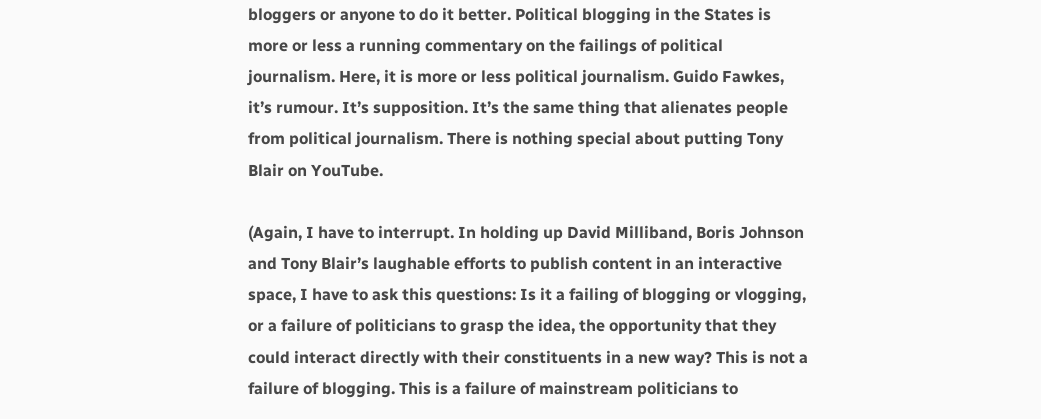bloggers or anyone to do it better. Political blogging in the States is more or less a running commentary on the failings of political journalism. Here, it is more or less political journalism. Guido Fawkes, it’s rumour. It’s supposition. It’s the same thing that alienates people from political journalism. There is nothing special about putting Tony Blair on YouTube.

(Again, I have to interrupt. In holding up David Milliband, Boris Johnson and Tony Blair’s laughable efforts to publish content in an interactive space, I have to ask this questions: Is it a failing of blogging or vlogging, or a failure of politicians to grasp the idea, the opportunity that they could interact directly with their constituents in a new way? This is not a failure of blogging. This is a failure of mainstream politicians to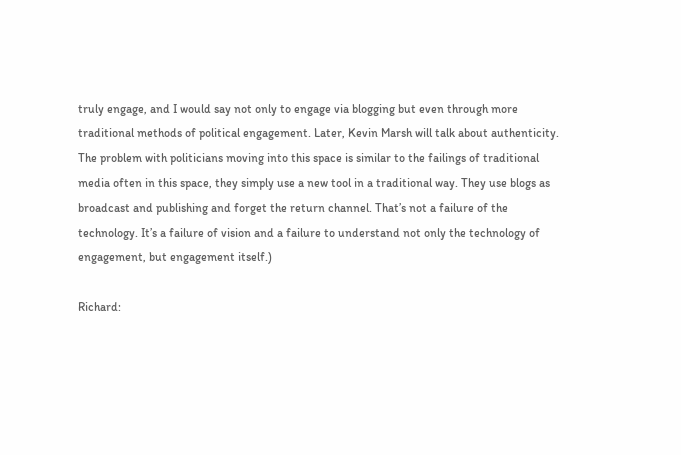truly engage, and I would say not only to engage via blogging but even through more traditional methods of political engagement. Later, Kevin Marsh will talk about authenticity. The problem with politicians moving into this space is similar to the failings of traditional media often in this space, they simply use a new tool in a traditional way. They use blogs as broadcast and publishing and forget the return channel. That’s not a failure of the technology. It’s a failure of vision and a failure to understand not only the technology of engagement, but engagement itself.)

Richard: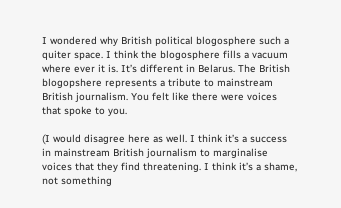I wondered why British political blogosphere such a quiter space. I think the blogosphere fills a vacuum where ever it is. It’s different in Belarus. The British blogopshere represents a tribute to mainstream British journalism. You felt like there were voices that spoke to you.

(I would disagree here as well. I think it’s a success in mainstream British journalism to marginalise voices that they find threatening. I think it’s a shame, not something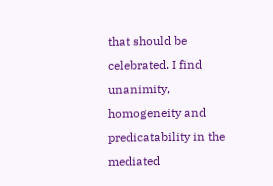that should be celebrated. I find unanimity, homogeneity and predicatability in the mediated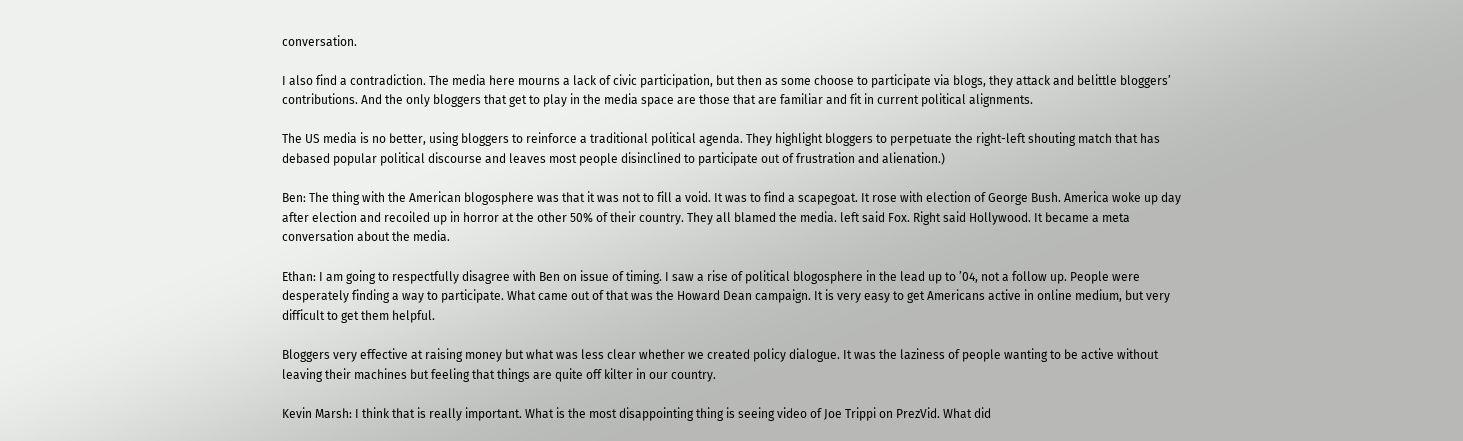conversation.

I also find a contradiction. The media here mourns a lack of civic participation, but then as some choose to participate via blogs, they attack and belittle bloggers’ contributions. And the only bloggers that get to play in the media space are those that are familiar and fit in current political alignments.

The US media is no better, using bloggers to reinforce a traditional political agenda. They highlight bloggers to perpetuate the right-left shouting match that has debased popular political discourse and leaves most people disinclined to participate out of frustration and alienation.)

Ben: The thing with the American blogosphere was that it was not to fill a void. It was to find a scapegoat. It rose with election of George Bush. America woke up day after election and recoiled up in horror at the other 50% of their country. They all blamed the media. left said Fox. Right said Hollywood. It became a meta conversation about the media.

Ethan: I am going to respectfully disagree with Ben on issue of timing. I saw a rise of political blogosphere in the lead up to ’04, not a follow up. People were desperately finding a way to participate. What came out of that was the Howard Dean campaign. It is very easy to get Americans active in online medium, but very difficult to get them helpful.

Bloggers very effective at raising money but what was less clear whether we created policy dialogue. It was the laziness of people wanting to be active without leaving their machines but feeling that things are quite off kilter in our country.

Kevin Marsh: I think that is really important. What is the most disappointing thing is seeing video of Joe Trippi on PrezVid. What did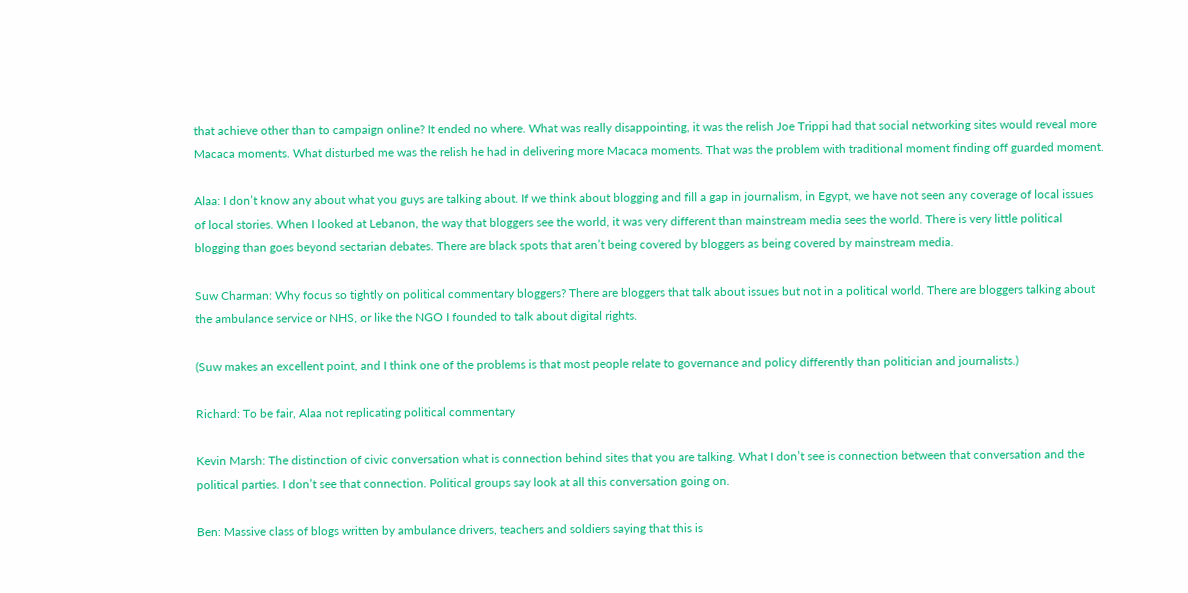that achieve other than to campaign online? It ended no where. What was really disappointing, it was the relish Joe Trippi had that social networking sites would reveal more Macaca moments. What disturbed me was the relish he had in delivering more Macaca moments. That was the problem with traditional moment finding off guarded moment.

Alaa: I don’t know any about what you guys are talking about. If we think about blogging and fill a gap in journalism, in Egypt, we have not seen any coverage of local issues of local stories. When I looked at Lebanon, the way that bloggers see the world, it was very different than mainstream media sees the world. There is very little political blogging than goes beyond sectarian debates. There are black spots that aren’t being covered by bloggers as being covered by mainstream media.

Suw Charman: Why focus so tightly on political commentary bloggers? There are bloggers that talk about issues but not in a political world. There are bloggers talking about the ambulance service or NHS, or like the NGO I founded to talk about digital rights.

(Suw makes an excellent point, and I think one of the problems is that most people relate to governance and policy differently than politician and journalists.)

Richard: To be fair, Alaa not replicating political commentary

Kevin Marsh: The distinction of civic conversation what is connection behind sites that you are talking. What I don’t see is connection between that conversation and the political parties. I don’t see that connection. Political groups say look at all this conversation going on.

Ben: Massive class of blogs written by ambulance drivers, teachers and soldiers saying that this is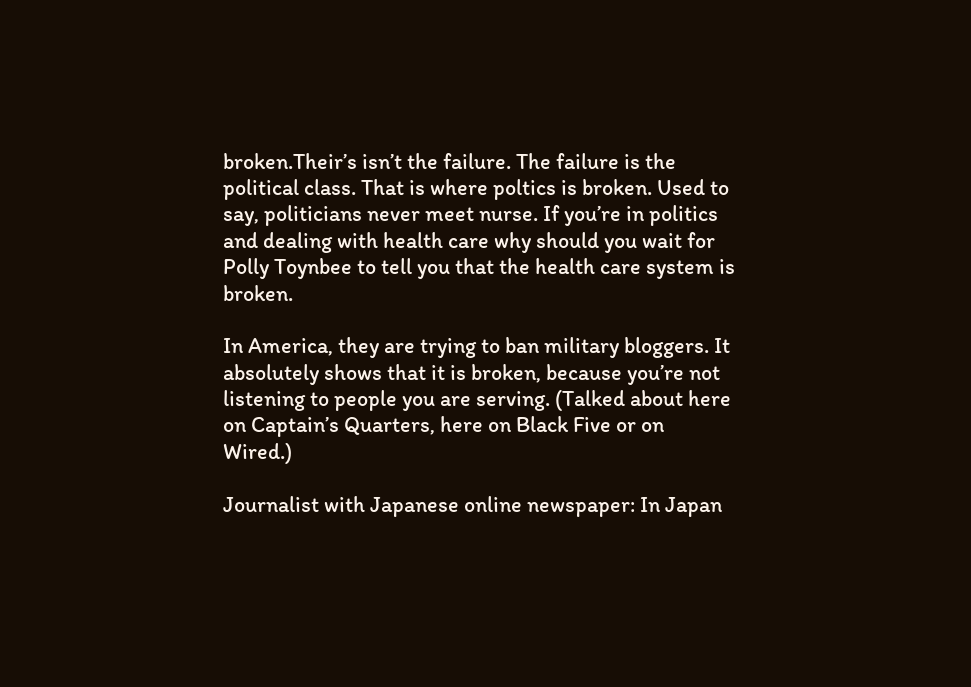broken.Their’s isn’t the failure. The failure is the political class. That is where poltics is broken. Used to say, politicians never meet nurse. If you’re in politics and dealing with health care why should you wait for Polly Toynbee to tell you that the health care system is broken.

In America, they are trying to ban military bloggers. It absolutely shows that it is broken, because you’re not listening to people you are serving. (Talked about here on Captain’s Quarters, here on Black Five or on Wired.)

Journalist with Japanese online newspaper: In Japan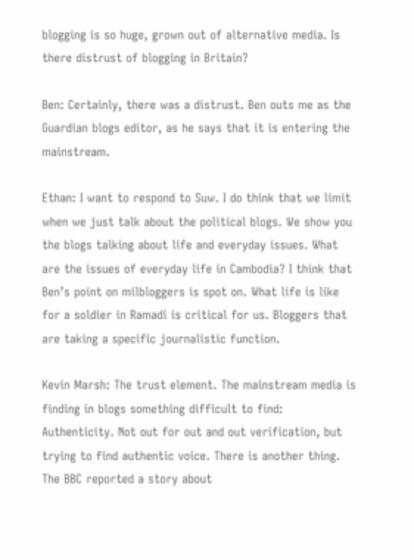blogging is so huge, grown out of alternative media. Is there distrust of blogging in Britain?

Ben: Certainly, there was a distrust. Ben outs me as the Guardian blogs editor, as he says that it is entering the mainstream.

Ethan: I want to respond to Suw. I do think that we limit when we just talk about the political blogs. We show you the blogs talking about life and everyday issues. What are the issues of everyday life in Cambodia? I think that Ben’s point on milbloggers is spot on. What life is like for a soldier in Ramadi is critical for us. Bloggers that are taking a specific journalistic function.

Kevin Marsh: The trust element. The mainstream media is finding in blogs something difficult to find: Authenticity. Not out for out and out verification, but trying to find authentic voice. There is another thing. The BBC reported a story about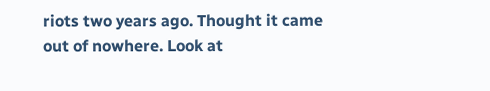riots two years ago. Thought it came out of nowhere. Look at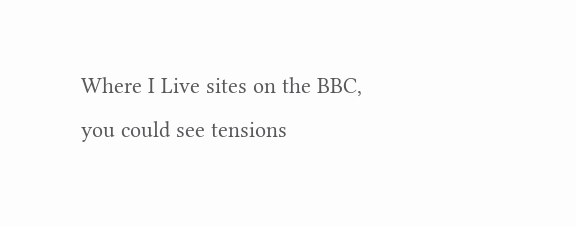Where I Live sites on the BBC, you could see tensions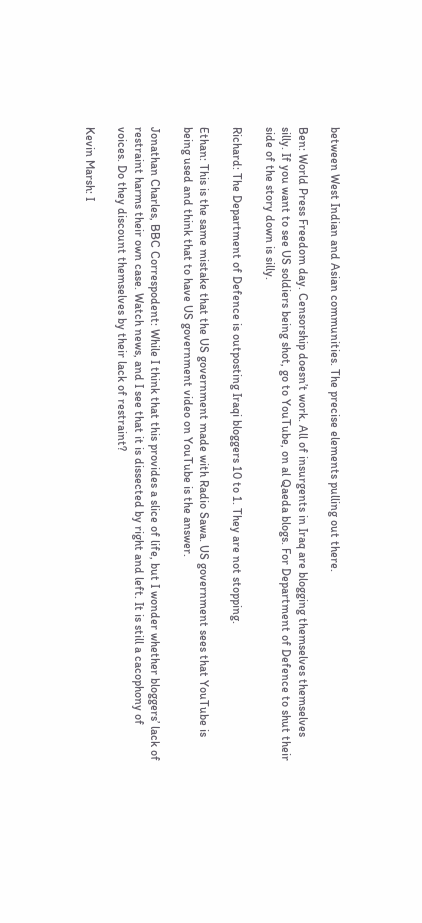between West Indian and Asian communities. The precise elements pulling out there.

Ben: World Press Freedom day. Censorship doesn’t work. All of insurgents in Iraq are blogging themselves themselves silly. If you want to see US soldiers being shot, go to YouTube, on al Qaeda blogs. For Department of Defence to shut their side of the story down is silly.

Richard: The Department of Defence is outposting Iraqi bloggers 10 to 1. They are not stopping.

Ethan: This is the same mistake that the US government made with Radio Sawa. US government sees that YouTube is being used and think that to have US government video on YouTube is the answer.

Jonathan Charles, BBC Correspodent: While I think that this provides a slice of life, but I wonder whether bloggers’ lack of restraint harms their own case. Watch news, and I see that it is dissected by right and left. It is still a cacophony of voices. Do they discount themselves by their lack of restraint?

Kevin Marsh: I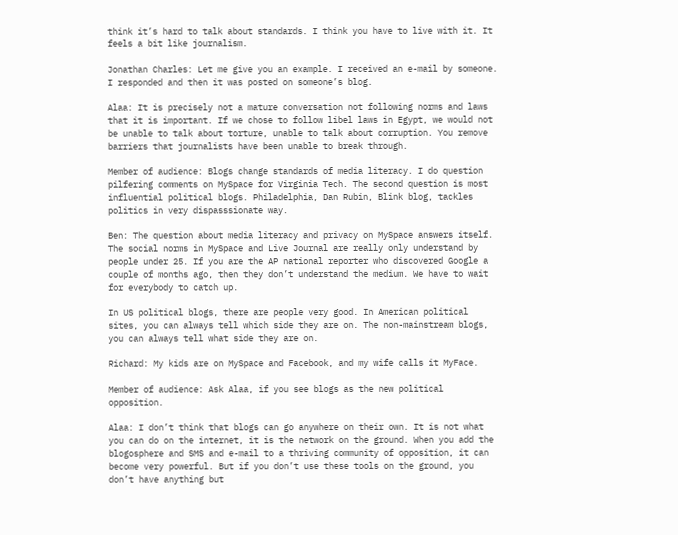think it’s hard to talk about standards. I think you have to live with it. It feels a bit like journalism.

Jonathan Charles: Let me give you an example. I received an e-mail by someone. I responded and then it was posted on someone’s blog.

Alaa: It is precisely not a mature conversation not following norms and laws that it is important. If we chose to follow libel laws in Egypt, we would not be unable to talk about torture, unable to talk about corruption. You remove barriers that journalists have been unable to break through.

Member of audience: Blogs change standards of media literacy. I do question pilfering comments on MySpace for Virginia Tech. The second question is most influential political blogs. Philadelphia, Dan Rubin, Blink blog, tackles politics in very dispasssionate way.

Ben: The question about media literacy and privacy on MySpace answers itself. The social norms in MySpace and Live Journal are really only understand by people under 25. If you are the AP national reporter who discovered Google a couple of months ago, then they don’t understand the medium. We have to wait for everybody to catch up.

In US political blogs, there are people very good. In American political sites, you can always tell which side they are on. The non-mainstream blogs, you can always tell what side they are on.

Richard: My kids are on MySpace and Facebook, and my wife calls it MyFace.

Member of audience: Ask Alaa, if you see blogs as the new political opposition.

Alaa: I don’t think that blogs can go anywhere on their own. It is not what you can do on the internet, it is the network on the ground. When you add the blogosphere and SMS and e-mail to a thriving community of opposition, it can become very powerful. But if you don’t use these tools on the ground, you don’t have anything but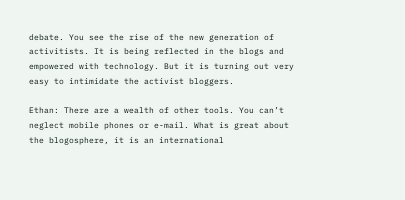debate. You see the rise of the new generation of activitists. It is being reflected in the blogs and empowered with technology. But it is turning out very easy to intimidate the activist bloggers.

Ethan: There are a wealth of other tools. You can’t neglect mobile phones or e-mail. What is great about the blogosphere, it is an international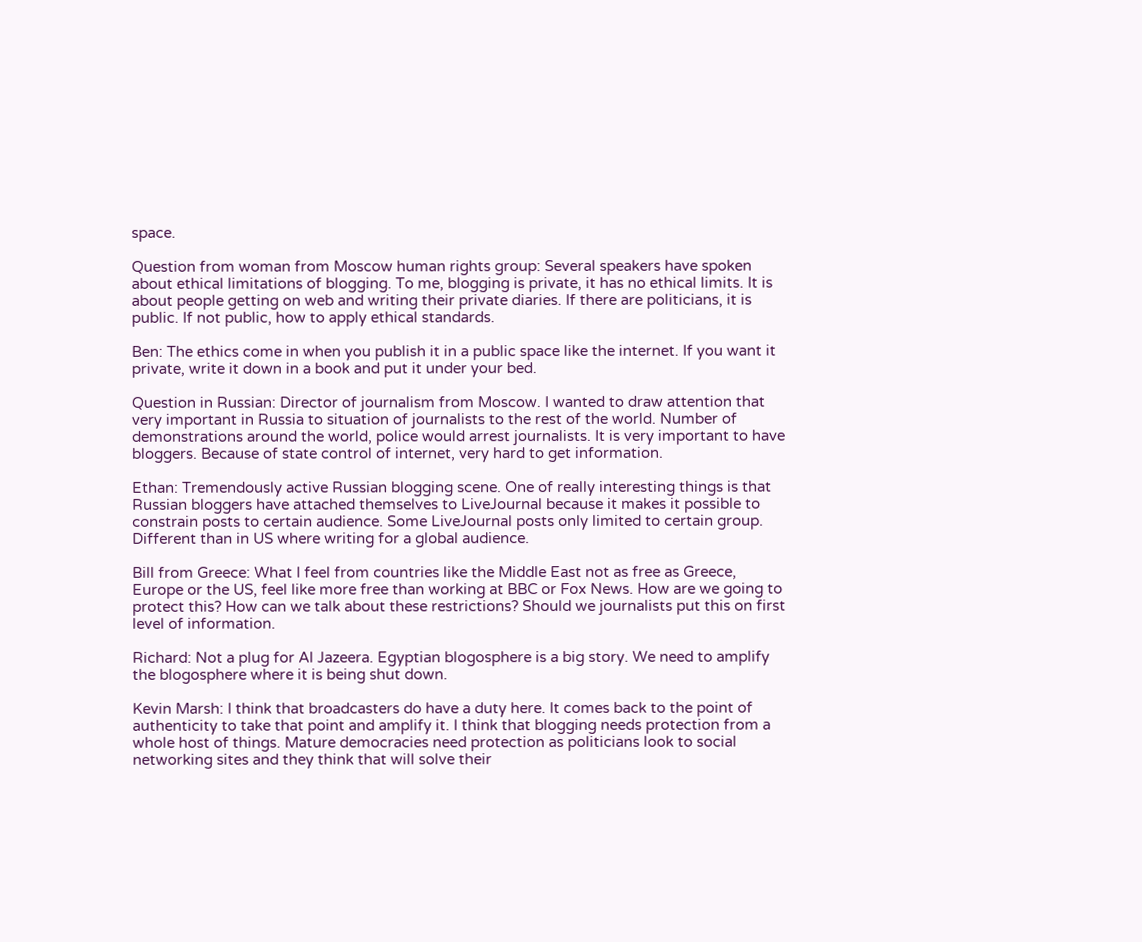space.

Question from woman from Moscow human rights group: Several speakers have spoken about ethical limitations of blogging. To me, blogging is private, it has no ethical limits. It is about people getting on web and writing their private diaries. If there are politicians, it is public. If not public, how to apply ethical standards.

Ben: The ethics come in when you publish it in a public space like the internet. If you want it private, write it down in a book and put it under your bed.

Question in Russian: Director of journalism from Moscow. I wanted to draw attention that very important in Russia to situation of journalists to the rest of the world. Number of demonstrations around the world, police would arrest journalists. It is very important to have bloggers. Because of state control of internet, very hard to get information.

Ethan: Tremendously active Russian blogging scene. One of really interesting things is that Russian bloggers have attached themselves to LiveJournal because it makes it possible to constrain posts to certain audience. Some LiveJournal posts only limited to certain group. Different than in US where writing for a global audience.

Bill from Greece: What I feel from countries like the Middle East not as free as Greece, Europe or the US, feel like more free than working at BBC or Fox News. How are we going to protect this? How can we talk about these restrictions? Should we journalists put this on first level of information.

Richard: Not a plug for Al Jazeera. Egyptian blogosphere is a big story. We need to amplify the blogosphere where it is being shut down.

Kevin Marsh: I think that broadcasters do have a duty here. It comes back to the point of authenticity to take that point and amplify it. I think that blogging needs protection from a whole host of things. Mature democracies need protection as politicians look to social networking sites and they think that will solve their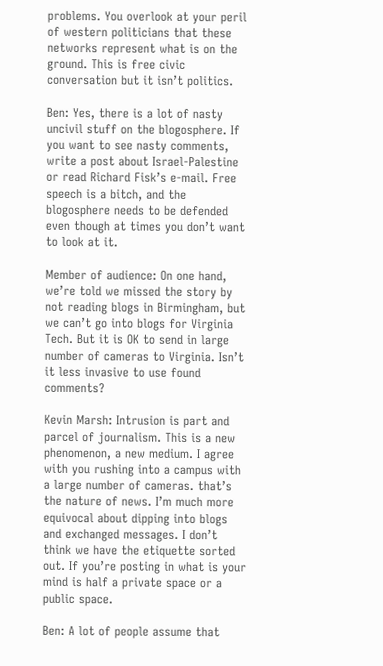problems. You overlook at your peril of western politicians that these networks represent what is on the ground. This is free civic conversation but it isn’t politics.

Ben: Yes, there is a lot of nasty uncivil stuff on the blogosphere. If you want to see nasty comments, write a post about Israel-Palestine or read Richard Fisk’s e-mail. Free speech is a bitch, and the blogosphere needs to be defended even though at times you don’t want to look at it.

Member of audience: On one hand, we’re told we missed the story by not reading blogs in Birmingham, but we can’t go into blogs for Virginia Tech. But it is OK to send in large number of cameras to Virginia. Isn’t it less invasive to use found comments?

Kevin Marsh: Intrusion is part and parcel of journalism. This is a new phenomenon, a new medium. I agree with you rushing into a campus with a large number of cameras. that’s the nature of news. I’m much more equivocal about dipping into blogs and exchanged messages. I don’t think we have the etiquette sorted out. If you’re posting in what is your mind is half a private space or a public space.

Ben: A lot of people assume that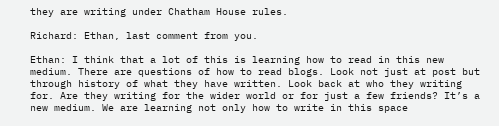they are writing under Chatham House rules.

Richard: Ethan, last comment from you.

Ethan: I think that a lot of this is learning how to read in this new medium. There are questions of how to read blogs. Look not just at post but through history of what they have written. Look back at who they writing for. Are they writing for the wider world or for just a few friends? It’s a new medium. We are learning not only how to write in this space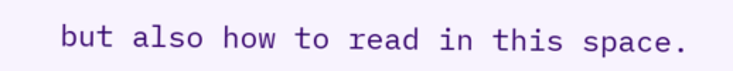but also how to read in this space.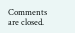Comments are closed.